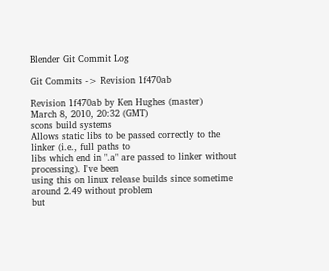Blender Git Commit Log

Git Commits -> Revision 1f470ab

Revision 1f470ab by Ken Hughes (master)
March 8, 2010, 20:32 (GMT)
scons build systems
Allows static libs to be passed correctly to the linker (i.e., full paths to
libs which end in ".a" are passed to linker without processing). I've been
using this on linux release builds since sometime around 2.49 without problem
but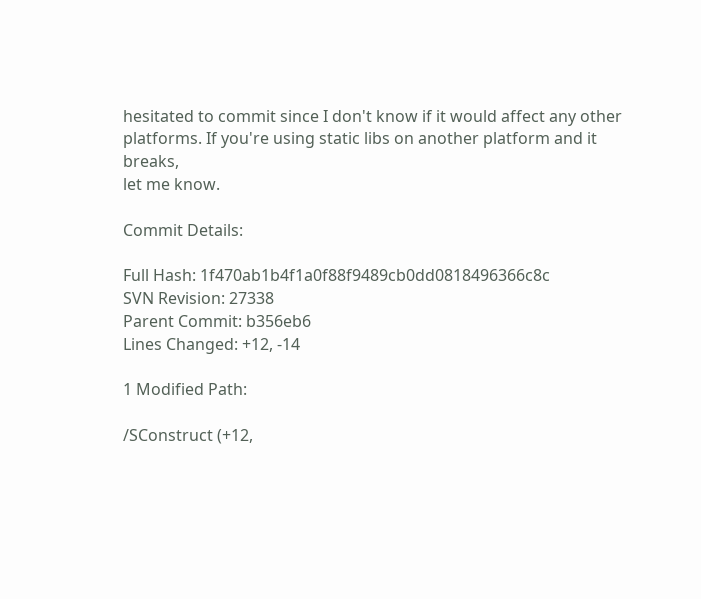hesitated to commit since I don't know if it would affect any other
platforms. If you're using static libs on another platform and it breaks,
let me know.

Commit Details:

Full Hash: 1f470ab1b4f1a0f88f9489cb0dd0818496366c8c
SVN Revision: 27338
Parent Commit: b356eb6
Lines Changed: +12, -14

1 Modified Path:

/SConstruct (+12,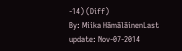-14) (Diff)
By: Miika HämäläinenLast update: Nov-07-2014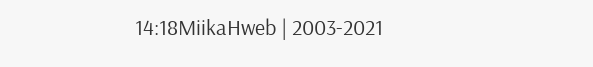14:18MiikaHweb | 2003-2021